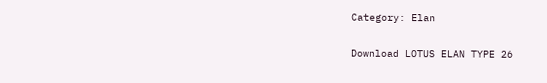Category: Elan

Download LOTUS ELAN TYPE 26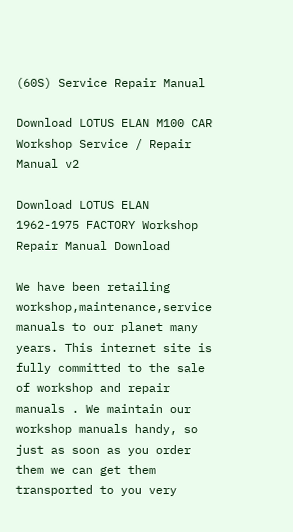(60S) Service Repair Manual

Download LOTUS ELAN M100 CAR Workshop Service / Repair Manual v2

Download LOTUS ELAN 1962-1975 FACTORY Workshop Repair Manual Download

We have been retailing workshop,maintenance,service manuals to our planet many years. This internet site is fully committed to the sale of workshop and repair manuals . We maintain our workshop manuals handy, so just as soon as you order them we can get them transported to you very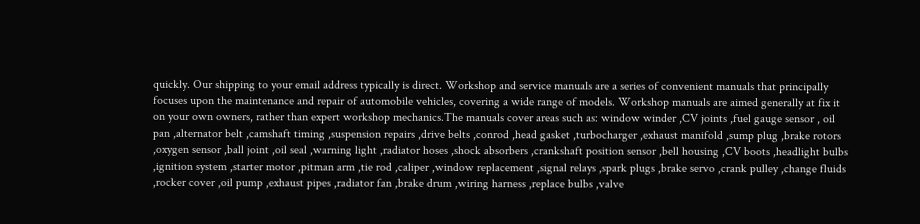quickly. Our shipping to your email address typically is direct. Workshop and service manuals are a series of convenient manuals that principally focuses upon the maintenance and repair of automobile vehicles, covering a wide range of models. Workshop manuals are aimed generally at fix it on your own owners, rather than expert workshop mechanics.The manuals cover areas such as: window winder ,CV joints ,fuel gauge sensor , oil pan ,alternator belt ,camshaft timing ,suspension repairs ,drive belts ,conrod ,head gasket ,turbocharger ,exhaust manifold ,sump plug ,brake rotors ,oxygen sensor ,ball joint ,oil seal ,warning light ,radiator hoses ,shock absorbers ,crankshaft position sensor ,bell housing ,CV boots ,headlight bulbs ,ignition system ,starter motor ,pitman arm ,tie rod ,caliper ,window replacement ,signal relays ,spark plugs ,brake servo ,crank pulley ,change fluids ,rocker cover ,oil pump ,exhaust pipes ,radiator fan ,brake drum ,wiring harness ,replace bulbs ,valve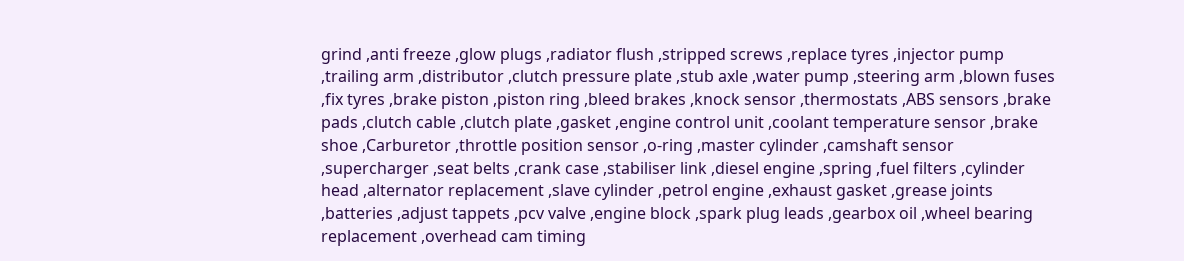grind ,anti freeze ,glow plugs ,radiator flush ,stripped screws ,replace tyres ,injector pump ,trailing arm ,distributor ,clutch pressure plate ,stub axle ,water pump ,steering arm ,blown fuses ,fix tyres ,brake piston ,piston ring ,bleed brakes ,knock sensor ,thermostats ,ABS sensors ,brake pads ,clutch cable ,clutch plate ,gasket ,engine control unit ,coolant temperature sensor ,brake shoe ,Carburetor ,throttle position sensor ,o-ring ,master cylinder ,camshaft sensor ,supercharger ,seat belts ,crank case ,stabiliser link ,diesel engine ,spring ,fuel filters ,cylinder head ,alternator replacement ,slave cylinder ,petrol engine ,exhaust gasket ,grease joints ,batteries ,adjust tappets ,pcv valve ,engine block ,spark plug leads ,gearbox oil ,wheel bearing replacement ,overhead cam timing